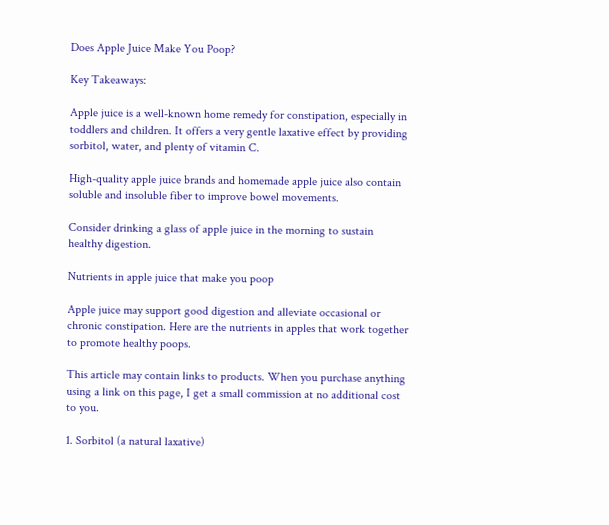Does Apple Juice Make You Poop?

Key Takeaways:

Apple juice is a well-known home remedy for constipation, especially in toddlers and children. It offers a very gentle laxative effect by providing sorbitol, water, and plenty of vitamin C.

High-quality apple juice brands and homemade apple juice also contain soluble and insoluble fiber to improve bowel movements.

Consider drinking a glass of apple juice in the morning to sustain healthy digestion.

Nutrients in apple juice that make you poop

Apple juice may support good digestion and alleviate occasional or chronic constipation. Here are the nutrients in apples that work together to promote healthy poops.

This article may contain links to products. When you purchase anything using a link on this page, I get a small commission at no additional cost to you.

1. Sorbitol (a natural laxative)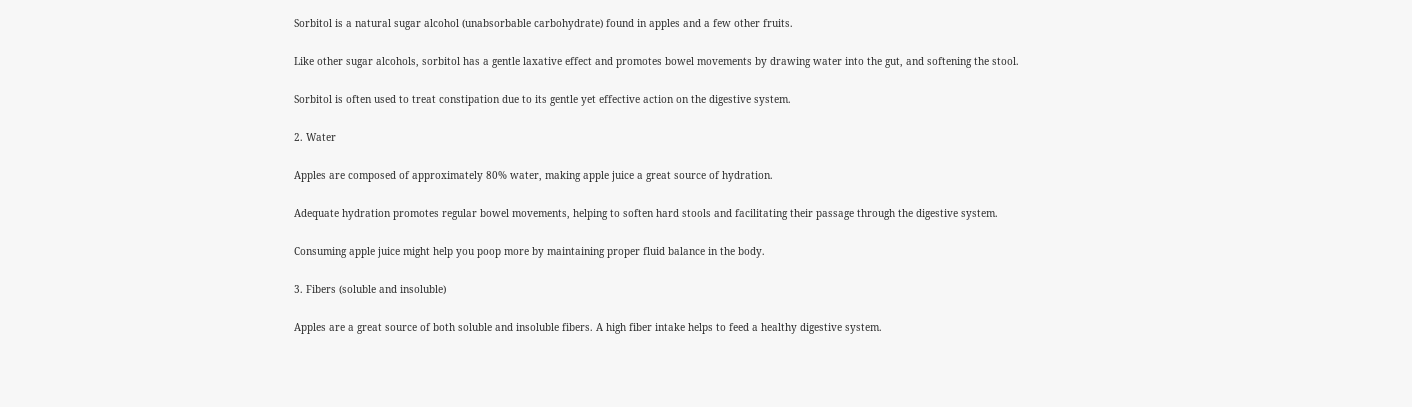Sorbitol is a natural sugar alcohol (unabsorbable carbohydrate) found in apples and a few other fruits.

Like other sugar alcohols, sorbitol has a gentle laxative effect and promotes bowel movements by drawing water into the gut, and softening the stool.

Sorbitol is often used to treat constipation due to its gentle yet effective action on the digestive system.

2. Water

Apples are composed of approximately 80% water, making apple juice a great source of hydration.

Adequate hydration promotes regular bowel movements, helping to soften hard stools and facilitating their passage through the digestive system.

Consuming apple juice might help you poop more by maintaining proper fluid balance in the body.

3. Fibers (soluble and insoluble)

Apples are a great source of both soluble and insoluble fibers. A high fiber intake helps to feed a healthy digestive system.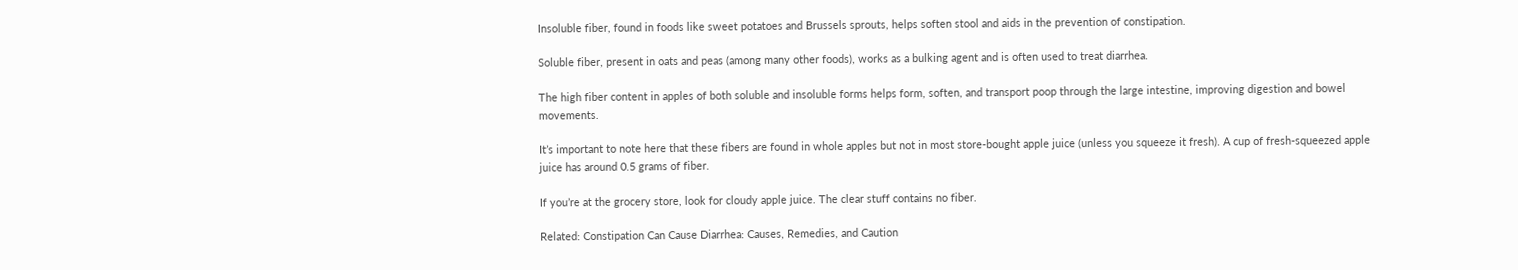Insoluble fiber, found in foods like sweet potatoes and Brussels sprouts, helps soften stool and aids in the prevention of constipation.

Soluble fiber, present in oats and peas (among many other foods), works as a bulking agent and is often used to treat diarrhea.

The high fiber content in apples of both soluble and insoluble forms helps form, soften, and transport poop through the large intestine, improving digestion and bowel movements.

It’s important to note here that these fibers are found in whole apples but not in most store-bought apple juice (unless you squeeze it fresh). A cup of fresh-squeezed apple juice has around 0.5 grams of fiber.

If you’re at the grocery store, look for cloudy apple juice. The clear stuff contains no fiber.

Related: Constipation Can Cause Diarrhea: Causes, Remedies, and Caution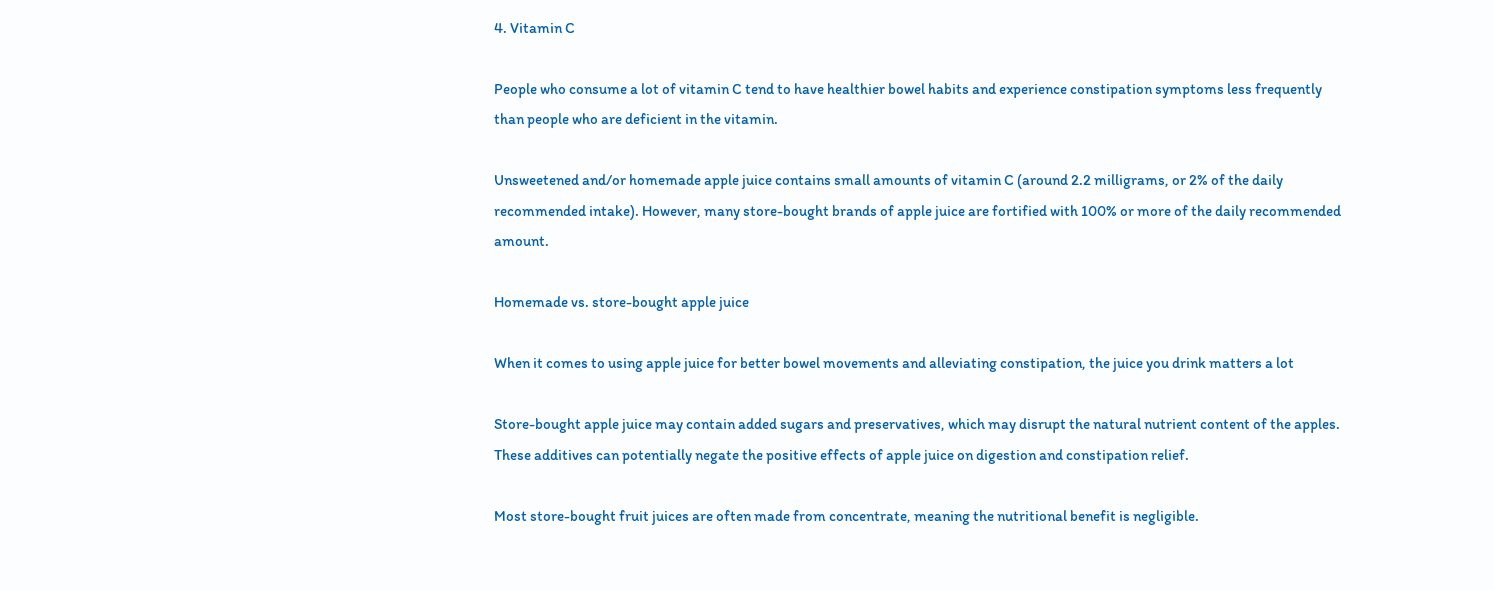4. Vitamin C

People who consume a lot of vitamin C tend to have healthier bowel habits and experience constipation symptoms less frequently than people who are deficient in the vitamin.

Unsweetened and/or homemade apple juice contains small amounts of vitamin C (around 2.2 milligrams, or 2% of the daily recommended intake). However, many store-bought brands of apple juice are fortified with 100% or more of the daily recommended amount.

Homemade vs. store-bought apple juice

When it comes to using apple juice for better bowel movements and alleviating constipation, the juice you drink matters a lot

Store-bought apple juice may contain added sugars and preservatives, which may disrupt the natural nutrient content of the apples. These additives can potentially negate the positive effects of apple juice on digestion and constipation relief.

Most store-bought fruit juices are often made from concentrate, meaning the nutritional benefit is negligible.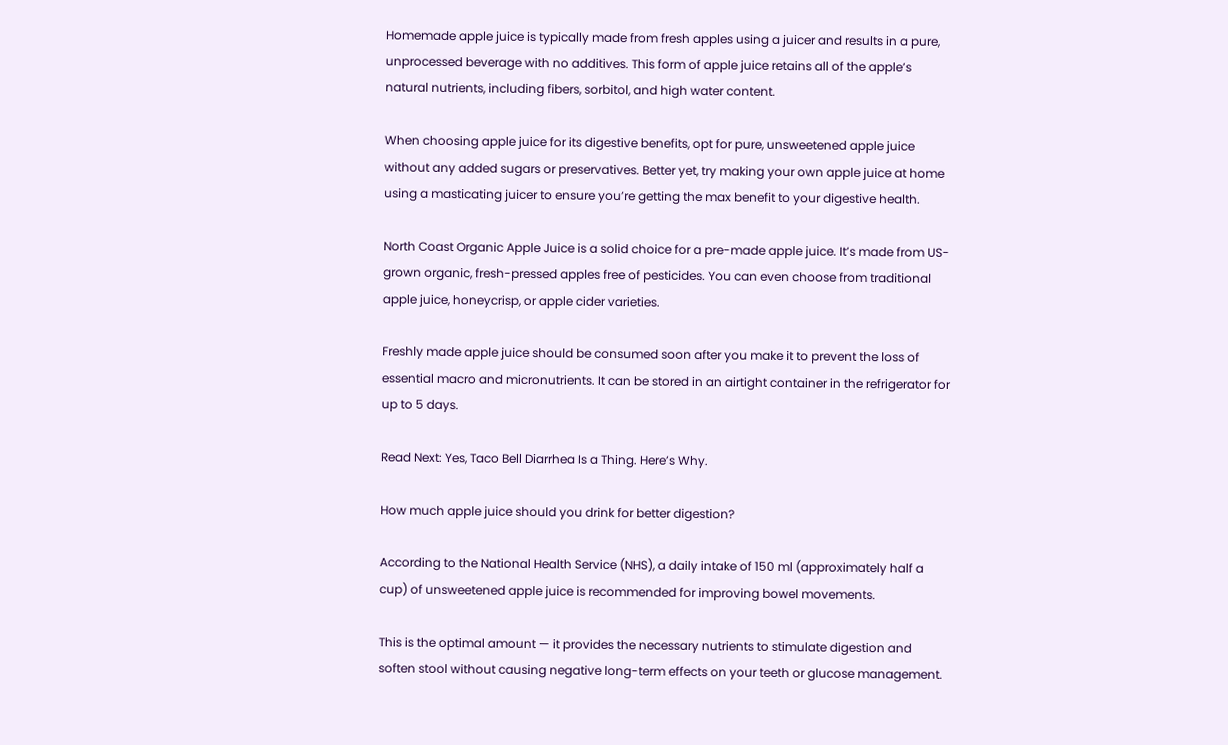Homemade apple juice is typically made from fresh apples using a juicer and results in a pure, unprocessed beverage with no additives. This form of apple juice retains all of the apple’s natural nutrients, including fibers, sorbitol, and high water content.

When choosing apple juice for its digestive benefits, opt for pure, unsweetened apple juice without any added sugars or preservatives. Better yet, try making your own apple juice at home using a masticating juicer to ensure you’re getting the max benefit to your digestive health.

North Coast Organic Apple Juice is a solid choice for a pre-made apple juice. It’s made from US-grown organic, fresh-pressed apples free of pesticides. You can even choose from traditional apple juice, honeycrisp, or apple cider varieties.

Freshly made apple juice should be consumed soon after you make it to prevent the loss of essential macro and micronutrients. It can be stored in an airtight container in the refrigerator for up to 5 days.

Read Next: Yes, Taco Bell Diarrhea Is a Thing. Here’s Why.

How much apple juice should you drink for better digestion?

According to the National Health Service (NHS), a daily intake of 150 ml (approximately half a cup) of unsweetened apple juice is recommended for improving bowel movements.

This is the optimal amount — it provides the necessary nutrients to stimulate digestion and soften stool without causing negative long-term effects on your teeth or glucose management.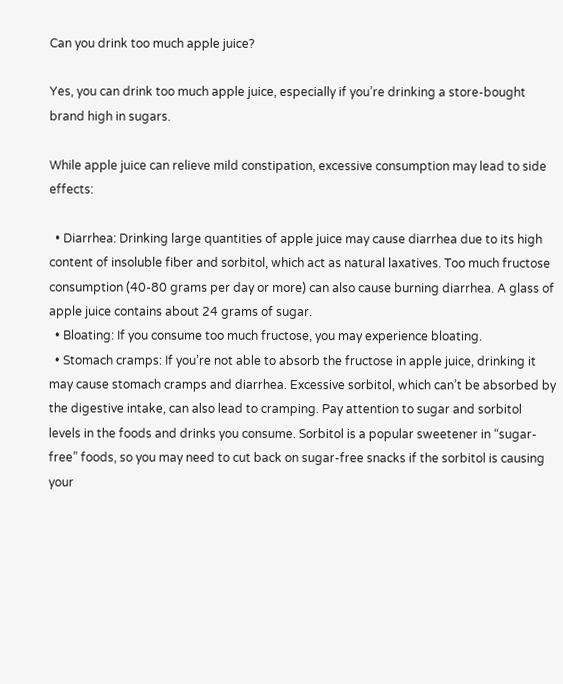Can you drink too much apple juice?

Yes, you can drink too much apple juice, especially if you’re drinking a store-bought brand high in sugars.

While apple juice can relieve mild constipation, excessive consumption may lead to side effects:

  • Diarrhea: Drinking large quantities of apple juice may cause diarrhea due to its high content of insoluble fiber and sorbitol, which act as natural laxatives. Too much fructose consumption (40-80 grams per day or more) can also cause burning diarrhea. A glass of apple juice contains about 24 grams of sugar.
  • Bloating: If you consume too much fructose, you may experience bloating.
  • Stomach cramps: If you’re not able to absorb the fructose in apple juice, drinking it may cause stomach cramps and diarrhea. Excessive sorbitol, which can’t be absorbed by the digestive intake, can also lead to cramping. Pay attention to sugar and sorbitol levels in the foods and drinks you consume. Sorbitol is a popular sweetener in “sugar-free” foods, so you may need to cut back on sugar-free snacks if the sorbitol is causing your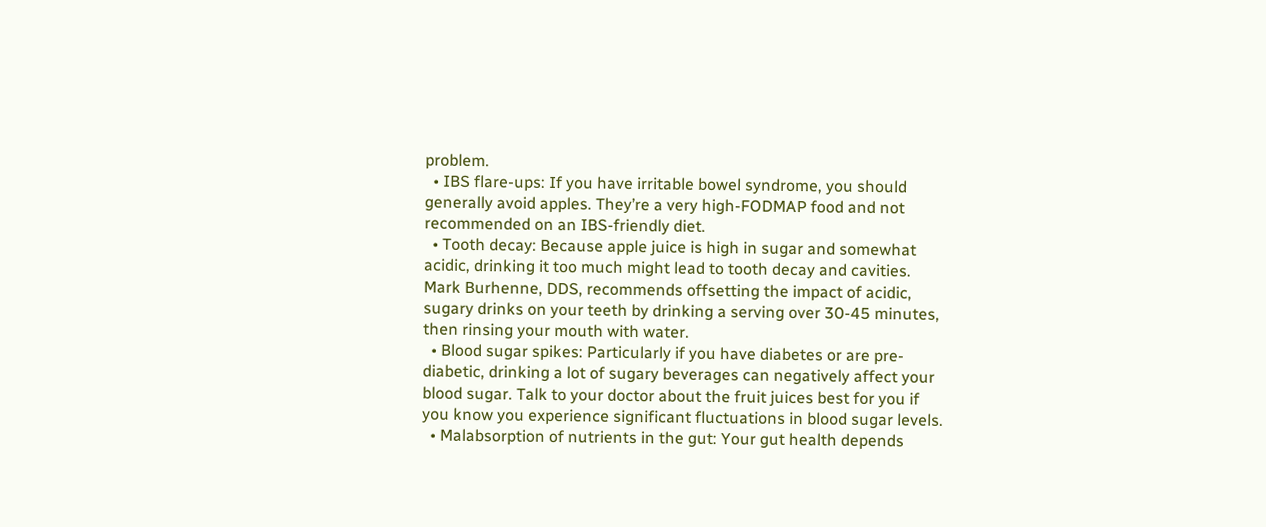problem.
  • IBS flare-ups: If you have irritable bowel syndrome, you should generally avoid apples. They’re a very high-FODMAP food and not recommended on an IBS-friendly diet.
  • Tooth decay: Because apple juice is high in sugar and somewhat acidic, drinking it too much might lead to tooth decay and cavities. Mark Burhenne, DDS, recommends offsetting the impact of acidic, sugary drinks on your teeth by drinking a serving over 30-45 minutes, then rinsing your mouth with water.
  • Blood sugar spikes: Particularly if you have diabetes or are pre-diabetic, drinking a lot of sugary beverages can negatively affect your blood sugar. Talk to your doctor about the fruit juices best for you if you know you experience significant fluctuations in blood sugar levels.
  • Malabsorption of nutrients in the gut: Your gut health depends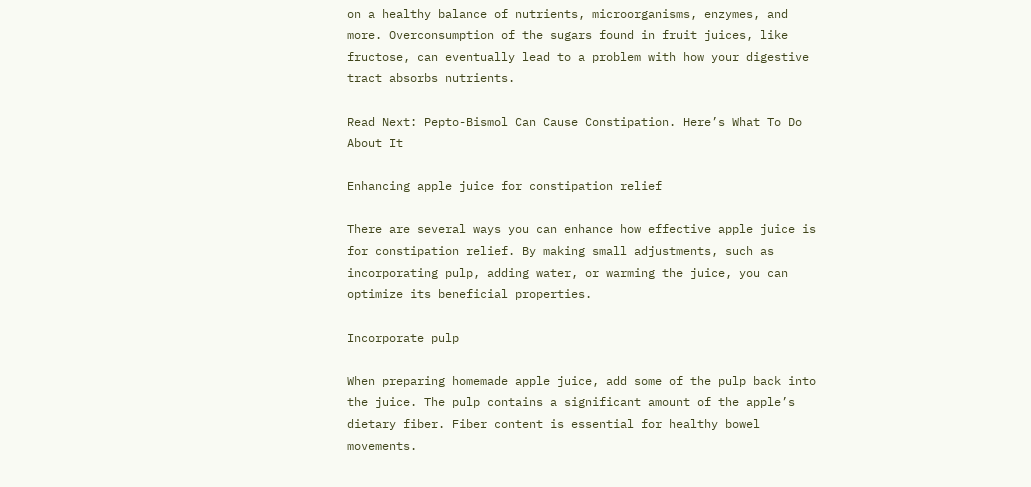on a healthy balance of nutrients, microorganisms, enzymes, and more. Overconsumption of the sugars found in fruit juices, like fructose, can eventually lead to a problem with how your digestive tract absorbs nutrients.

Read Next: Pepto-Bismol Can Cause Constipation. Here’s What To Do About It

Enhancing apple juice for constipation relief

There are several ways you can enhance how effective apple juice is for constipation relief. By making small adjustments, such as incorporating pulp, adding water, or warming the juice, you can optimize its beneficial properties.

Incorporate pulp

When preparing homemade apple juice, add some of the pulp back into the juice. The pulp contains a significant amount of the apple’s dietary fiber. Fiber content is essential for healthy bowel movements.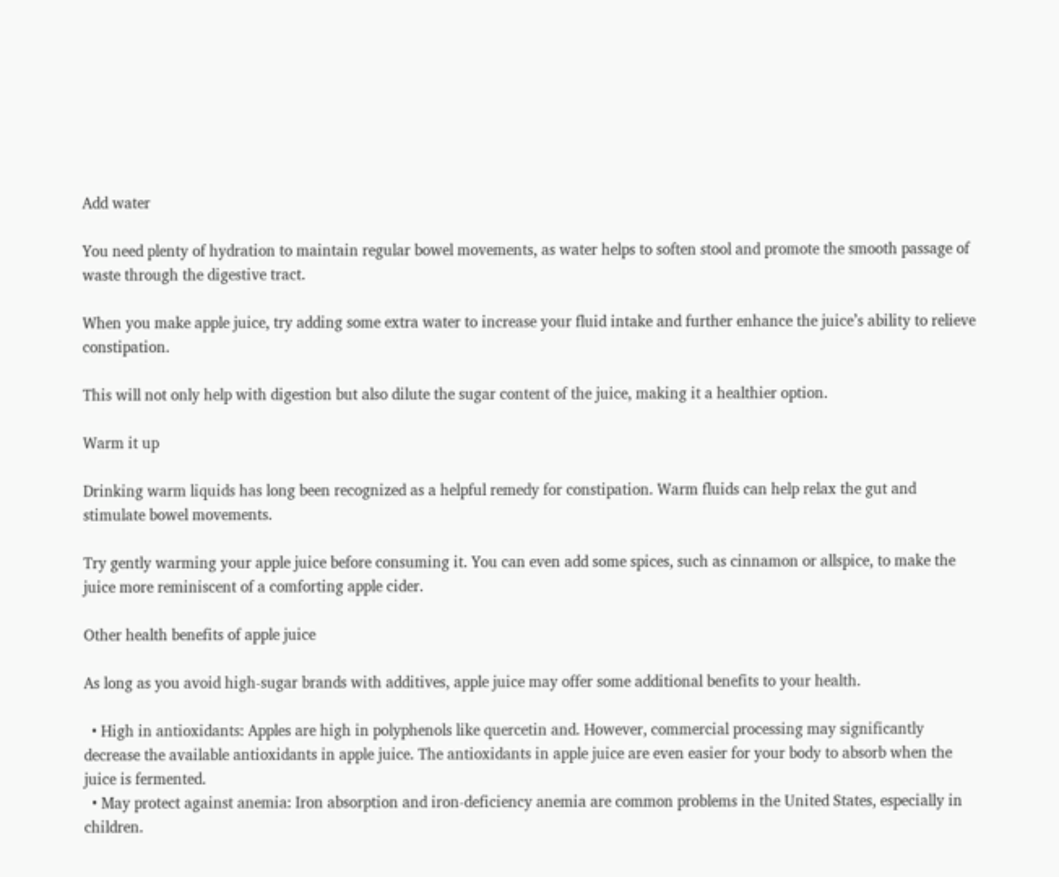Add water

You need plenty of hydration to maintain regular bowel movements, as water helps to soften stool and promote the smooth passage of waste through the digestive tract.

When you make apple juice, try adding some extra water to increase your fluid intake and further enhance the juice’s ability to relieve constipation.

This will not only help with digestion but also dilute the sugar content of the juice, making it a healthier option.

Warm it up

Drinking warm liquids has long been recognized as a helpful remedy for constipation. Warm fluids can help relax the gut and stimulate bowel movements.

Try gently warming your apple juice before consuming it. You can even add some spices, such as cinnamon or allspice, to make the juice more reminiscent of a comforting apple cider.

Other health benefits of apple juice

As long as you avoid high-sugar brands with additives, apple juice may offer some additional benefits to your health.

  • High in antioxidants: Apples are high in polyphenols like quercetin and. However, commercial processing may significantly decrease the available antioxidants in apple juice. The antioxidants in apple juice are even easier for your body to absorb when the juice is fermented.
  • May protect against anemia: Iron absorption and iron-deficiency anemia are common problems in the United States, especially in children.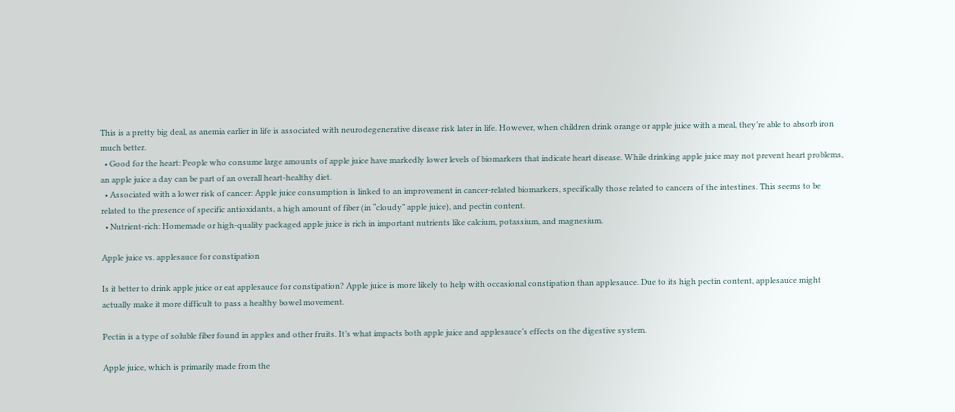This is a pretty big deal, as anemia earlier in life is associated with neurodegenerative disease risk later in life. However, when children drink orange or apple juice with a meal, they’re able to absorb iron much better.
  • Good for the heart: People who consume large amounts of apple juice have markedly lower levels of biomarkers that indicate heart disease. While drinking apple juice may not prevent heart problems, an apple juice a day can be part of an overall heart-healthy diet.
  • Associated with a lower risk of cancer: Apple juice consumption is linked to an improvement in cancer-related biomarkers, specifically those related to cancers of the intestines. This seems to be related to the presence of specific antioxidants, a high amount of fiber (in “cloudy” apple juice), and pectin content.
  • Nutrient-rich: Homemade or high-quality packaged apple juice is rich in important nutrients like calcium, potassium, and magnesium.

Apple juice vs. applesauce for constipation

Is it better to drink apple juice or eat applesauce for constipation? Apple juice is more likely to help with occasional constipation than applesauce. Due to its high pectin content, applesauce might actually make it more difficult to pass a healthy bowel movement.

Pectin is a type of soluble fiber found in apples and other fruits. It’s what impacts both apple juice and applesauce’s effects on the digestive system.

Apple juice, which is primarily made from the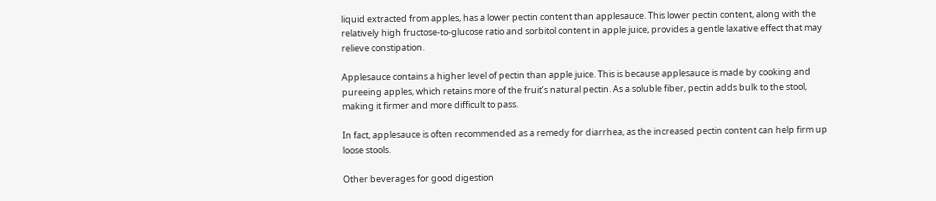liquid extracted from apples, has a lower pectin content than applesauce. This lower pectin content, along with the relatively high fructose-to-glucose ratio and sorbitol content in apple juice, provides a gentle laxative effect that may relieve constipation.

Applesauce contains a higher level of pectin than apple juice. This is because applesauce is made by cooking and pureeing apples, which retains more of the fruit’s natural pectin. As a soluble fiber, pectin adds bulk to the stool, making it firmer and more difficult to pass.

In fact, applesauce is often recommended as a remedy for diarrhea, as the increased pectin content can help firm up loose stools.

Other beverages for good digestion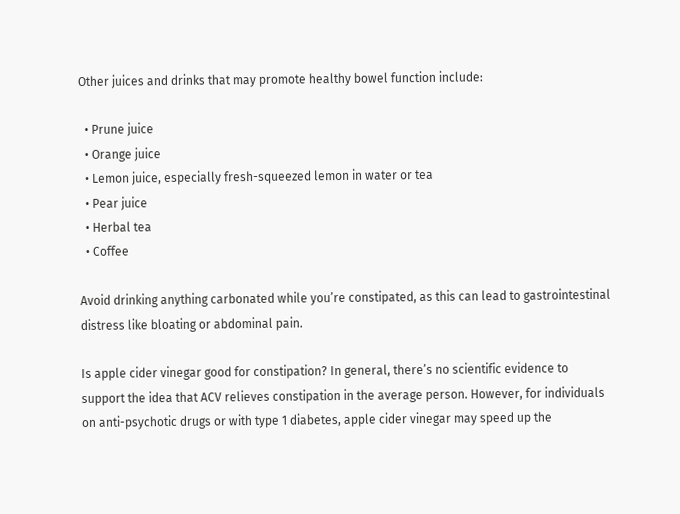Other juices and drinks that may promote healthy bowel function include:

  • Prune juice
  • Orange juice
  • Lemon juice, especially fresh-squeezed lemon in water or tea
  • Pear juice
  • Herbal tea
  • Coffee

Avoid drinking anything carbonated while you’re constipated, as this can lead to gastrointestinal distress like bloating or abdominal pain.

Is apple cider vinegar good for constipation? In general, there’s no scientific evidence to support the idea that ACV relieves constipation in the average person. However, for individuals on anti-psychotic drugs or with type 1 diabetes, apple cider vinegar may speed up the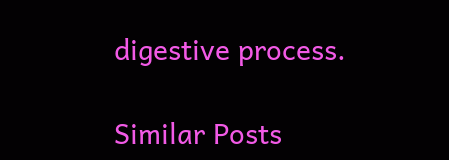digestive process.

Similar Posts